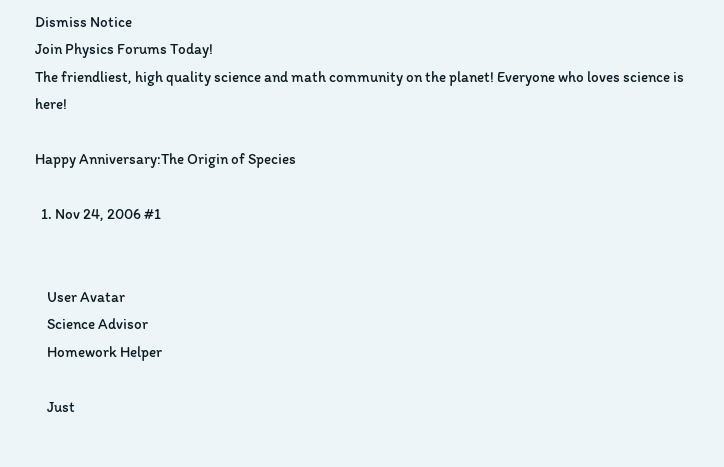Dismiss Notice
Join Physics Forums Today!
The friendliest, high quality science and math community on the planet! Everyone who loves science is here!

Happy Anniversary:The Origin of Species

  1. Nov 24, 2006 #1


    User Avatar
    Science Advisor
    Homework Helper

    Just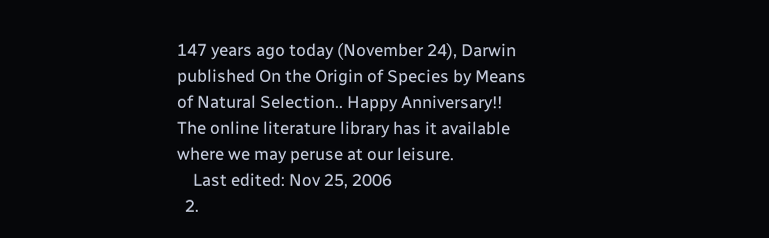147 years ago today (November 24), Darwin published On the Origin of Species by Means of Natural Selection.. Happy Anniversary!! The online literature library has it available where we may peruse at our leisure.
    Last edited: Nov 25, 2006
  2.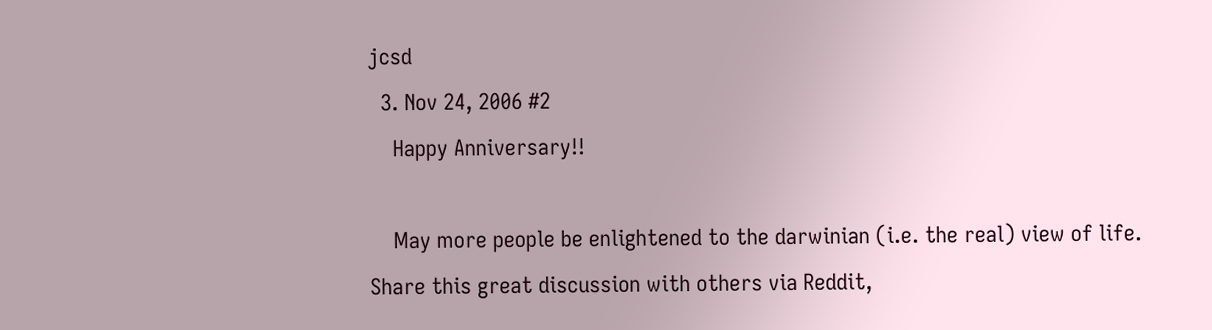jcsd
  3. Nov 24, 2006 #2
    Happy Anniversary!!

    May more people be enlightened to the darwinian (i.e. the real) view of life.
Share this great discussion with others via Reddit,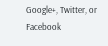Google+, Twitter, or Facebook